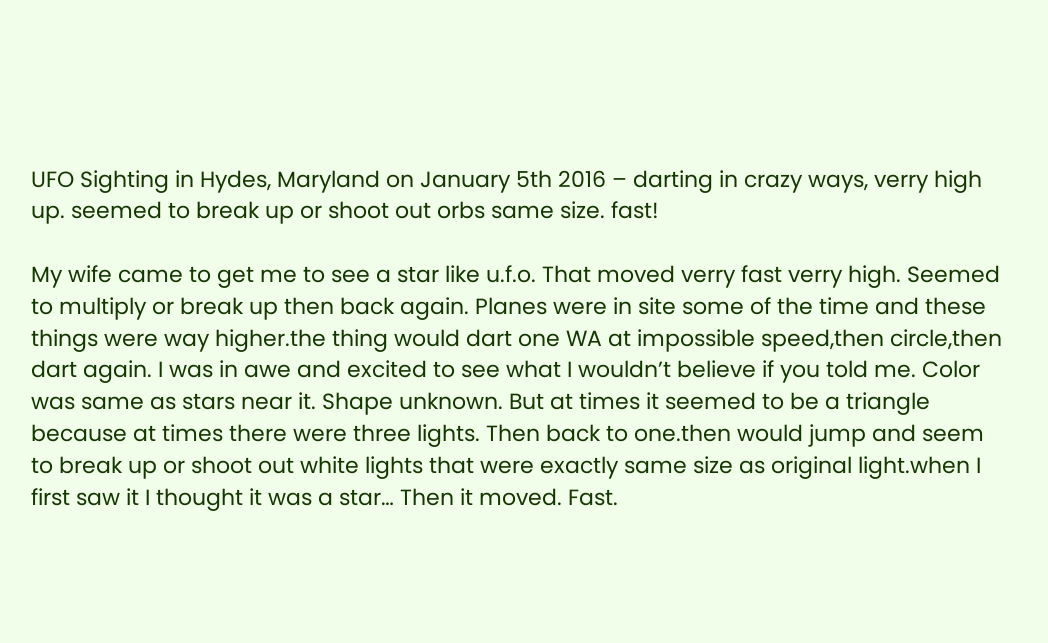UFO Sighting in Hydes, Maryland on January 5th 2016 – darting in crazy ways, verry high up. seemed to break up or shoot out orbs same size. fast!

My wife came to get me to see a star like u.f.o. That moved verry fast verry high. Seemed to multiply or break up then back again. Planes were in site some of the time and these things were way higher.the thing would dart one WA at impossible speed,then circle,then dart again. I was in awe and excited to see what I wouldn’t believe if you told me. Color was same as stars near it. Shape unknown. But at times it seemed to be a triangle because at times there were three lights. Then back to one.then would jump and seem to break up or shoot out white lights that were exactly same size as original light.when I first saw it I thought it was a star… Then it moved. Fast.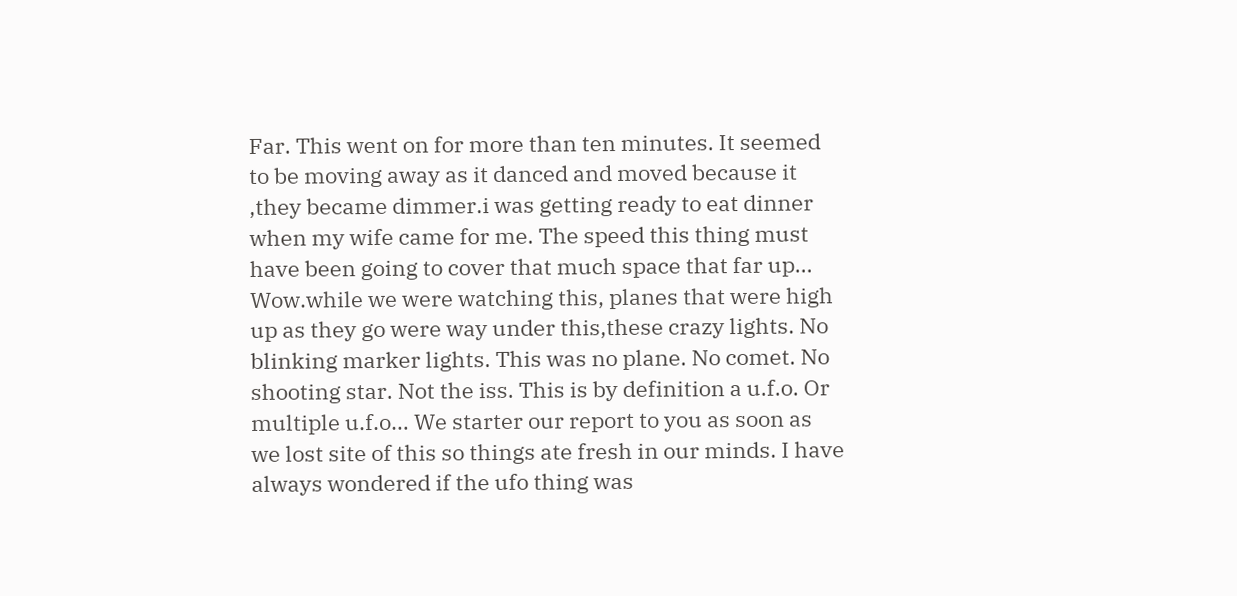Far. This went on for more than ten minutes. It seemed to be moving away as it danced and moved because it ,they became dimmer.i was getting ready to eat dinner when my wife came for me. The speed this thing must have been going to cover that much space that far up… Wow.while we were watching this, planes that were high up as they go were way under this,these crazy lights. No blinking marker lights. This was no plane. No comet. No shooting star. Not the iss. This is by definition a u.f.o. Or multiple u.f.o… We starter our report to you as soon as we lost site of this so things ate fresh in our minds. I have always wondered if the ufo thing was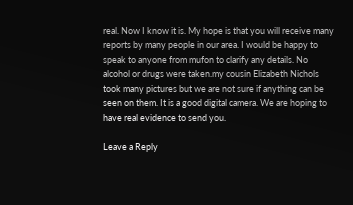real. Now I know it is. My hope is that you will receive many reports by many people in our area. I would be happy to speak to anyone from mufon to clarify any details. No alcohol or drugs were taken.my cousin Elizabeth Nichols took many pictures but we are not sure if anything can be seen on them. It is a good digital camera. We are hoping to have real evidence to send you.

Leave a Reply